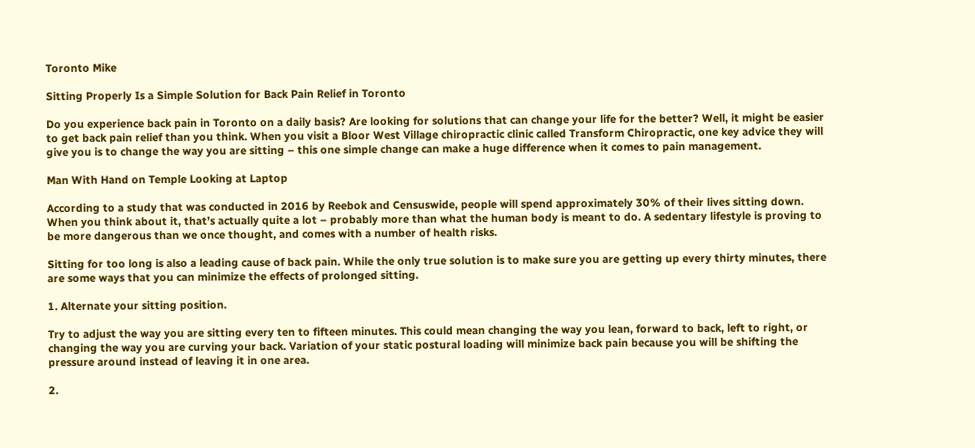Toronto Mike

Sitting Properly Is a Simple Solution for Back Pain Relief in Toronto

Do you experience back pain in Toronto on a daily basis? Are looking for solutions that can change your life for the better? Well, it might be easier to get back pain relief than you think. When you visit a Bloor West Village chiropractic clinic called Transform Chiropractic, one key advice they will give you is to change the way you are sitting – this one simple change can make a huge difference when it comes to pain management.

Man With Hand on Temple Looking at Laptop

According to a study that was conducted in 2016 by Reebok and Censuswide, people will spend approximately 30% of their lives sitting down. When you think about it, that’s actually quite a lot – probably more than what the human body is meant to do. A sedentary lifestyle is proving to be more dangerous than we once thought, and comes with a number of health risks.

Sitting for too long is also a leading cause of back pain. While the only true solution is to make sure you are getting up every thirty minutes, there are some ways that you can minimize the effects of prolonged sitting.

1. Alternate your sitting position.

Try to adjust the way you are sitting every ten to fifteen minutes. This could mean changing the way you lean, forward to back, left to right, or changing the way you are curving your back. Variation of your static postural loading will minimize back pain because you will be shifting the pressure around instead of leaving it in one area.

2.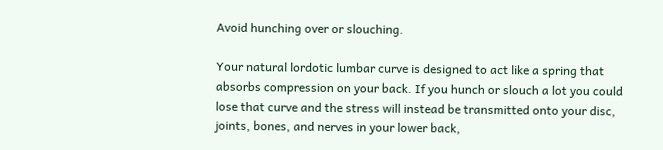Avoid hunching over or slouching.

Your natural lordotic lumbar curve is designed to act like a spring that absorbs compression on your back. If you hunch or slouch a lot you could lose that curve and the stress will instead be transmitted onto your disc, joints, bones, and nerves in your lower back,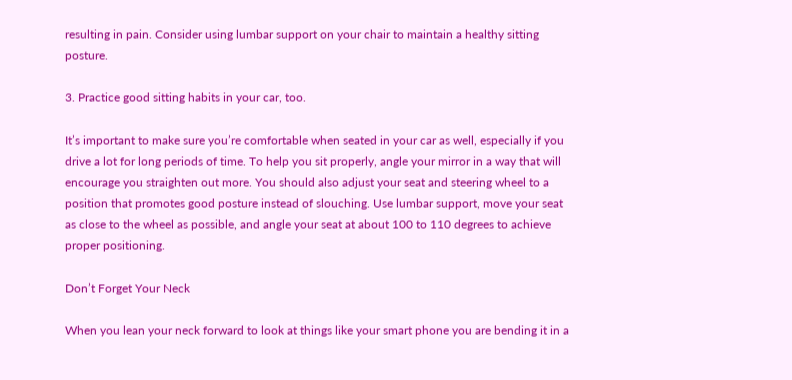resulting in pain. Consider using lumbar support on your chair to maintain a healthy sitting posture.

3. Practice good sitting habits in your car, too.

It’s important to make sure you’re comfortable when seated in your car as well, especially if you drive a lot for long periods of time. To help you sit properly, angle your mirror in a way that will encourage you straighten out more. You should also adjust your seat and steering wheel to a position that promotes good posture instead of slouching. Use lumbar support, move your seat as close to the wheel as possible, and angle your seat at about 100 to 110 degrees to achieve proper positioning.

Don’t Forget Your Neck

When you lean your neck forward to look at things like your smart phone you are bending it in a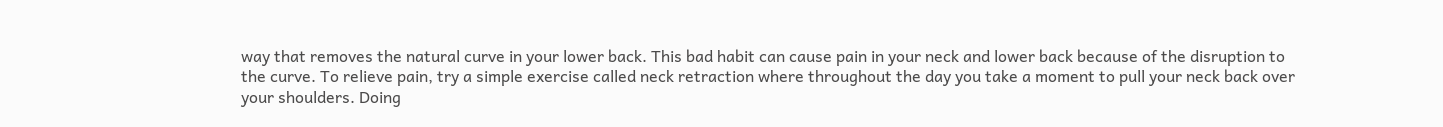way that removes the natural curve in your lower back. This bad habit can cause pain in your neck and lower back because of the disruption to the curve. To relieve pain, try a simple exercise called neck retraction where throughout the day you take a moment to pull your neck back over your shoulders. Doing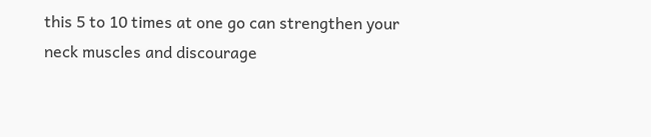this 5 to 10 times at one go can strengthen your neck muscles and discourage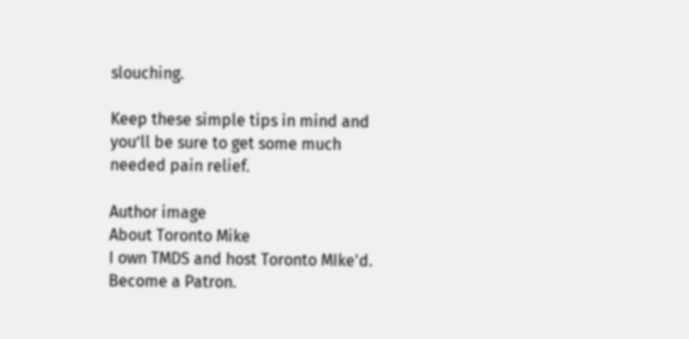slouching.

Keep these simple tips in mind and you’ll be sure to get some much needed pain relief.

Author image
About Toronto Mike
I own TMDS and host Toronto MIke'd. Become a Patron.